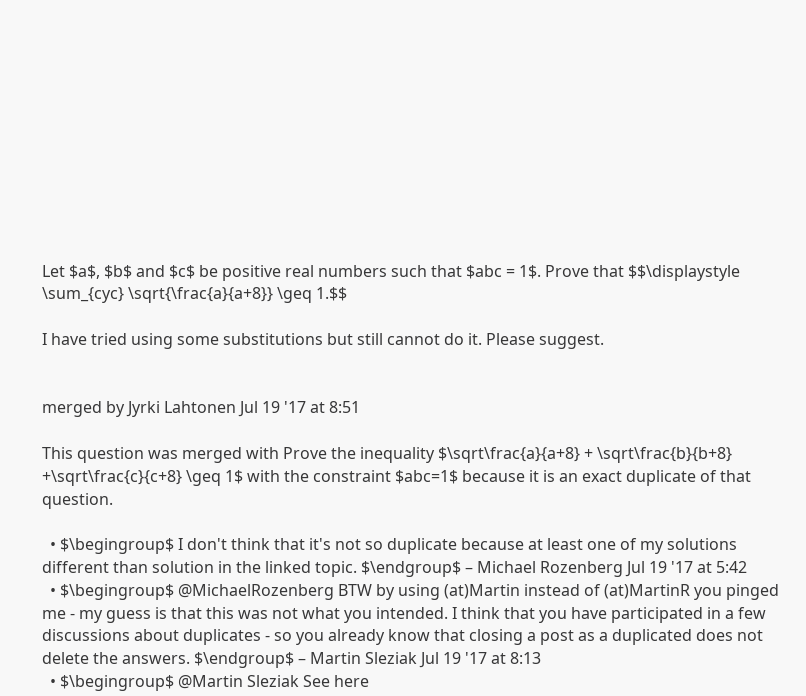Let $a$, $b$ and $c$ be positive real numbers such that $abc = 1$. Prove that $$\displaystyle \sum_{cyc} \sqrt{\frac{a}{a+8}} \geq 1.$$

I have tried using some substitutions but still cannot do it. Please suggest.


merged by Jyrki Lahtonen Jul 19 '17 at 8:51

This question was merged with Prove the inequality $\sqrt\frac{a}{a+8} + \sqrt\frac{b}{b+8} +\sqrt\frac{c}{c+8} \geq 1$ with the constraint $abc=1$ because it is an exact duplicate of that question.

  • $\begingroup$ I don't think that it's not so duplicate because at least one of my solutions different than solution in the linked topic. $\endgroup$ – Michael Rozenberg Jul 19 '17 at 5:42
  • $\begingroup$ @MichaelRozenberg BTW by using (at)Martin instead of (at)MartinR you pinged me - my guess is that this was not what you intended. I think that you have participated in a few discussions about duplicates - so you already know that closing a post as a duplicated does not delete the answers. $\endgroup$ – Martin Sleziak Jul 19 '17 at 8:13
  • $\begingroup$ @Martin Sleziak See here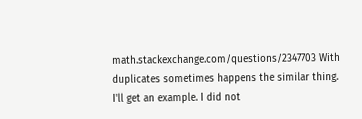math.stackexchange.com/questions/2347703 With duplicates sometimes happens the similar thing. I'll get an example. I did not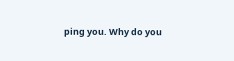ping you. Why do you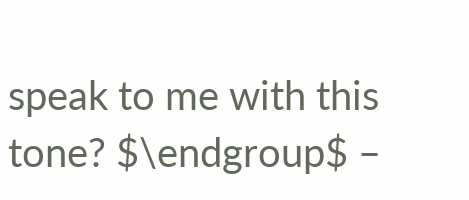speak to me with this tone? $\endgroup$ –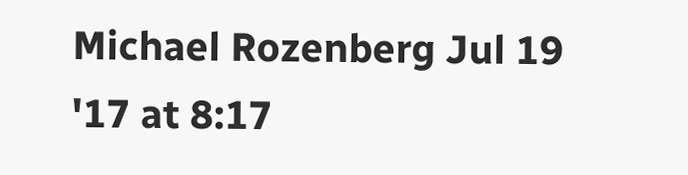Michael Rozenberg Jul 19 '17 at 8:17